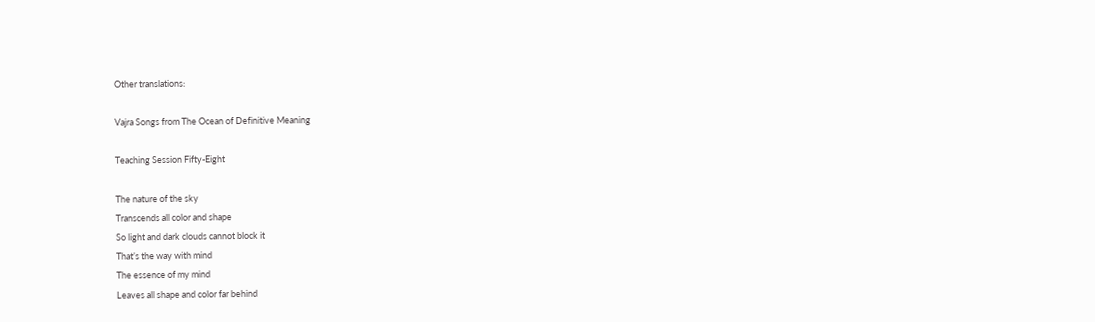Other translations:

Vajra Songs from The Ocean of Definitive Meaning

Teaching Session Fifty-Eight

The nature of the sky
Transcends all color and shape
So light and dark clouds cannot block it
That’s the way with mind
The essence of my mind
Leaves all shape and color far behind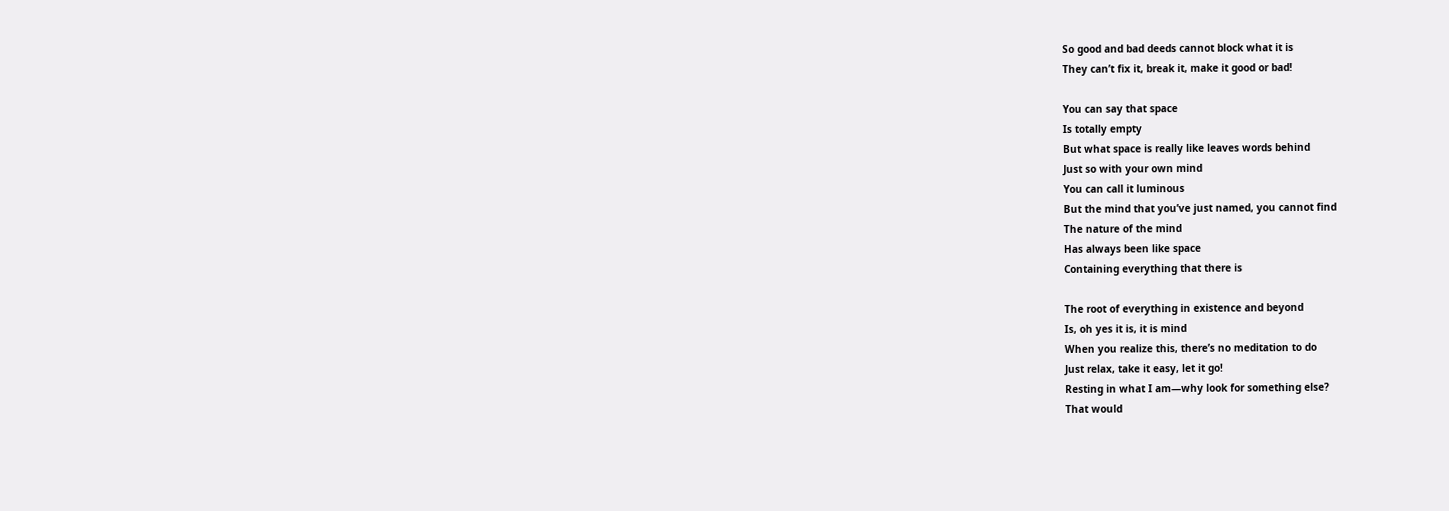So good and bad deeds cannot block what it is
They can’t fix it, break it, make it good or bad!

You can say that space
Is totally empty
But what space is really like leaves words behind
Just so with your own mind
You can call it luminous
But the mind that you’ve just named, you cannot find
The nature of the mind
Has always been like space
Containing everything that there is

The root of everything in existence and beyond
Is, oh yes it is, it is mind
When you realize this, there’s no meditation to do
Just relax, take it easy, let it go!
Resting in what I am—why look for something else?
That would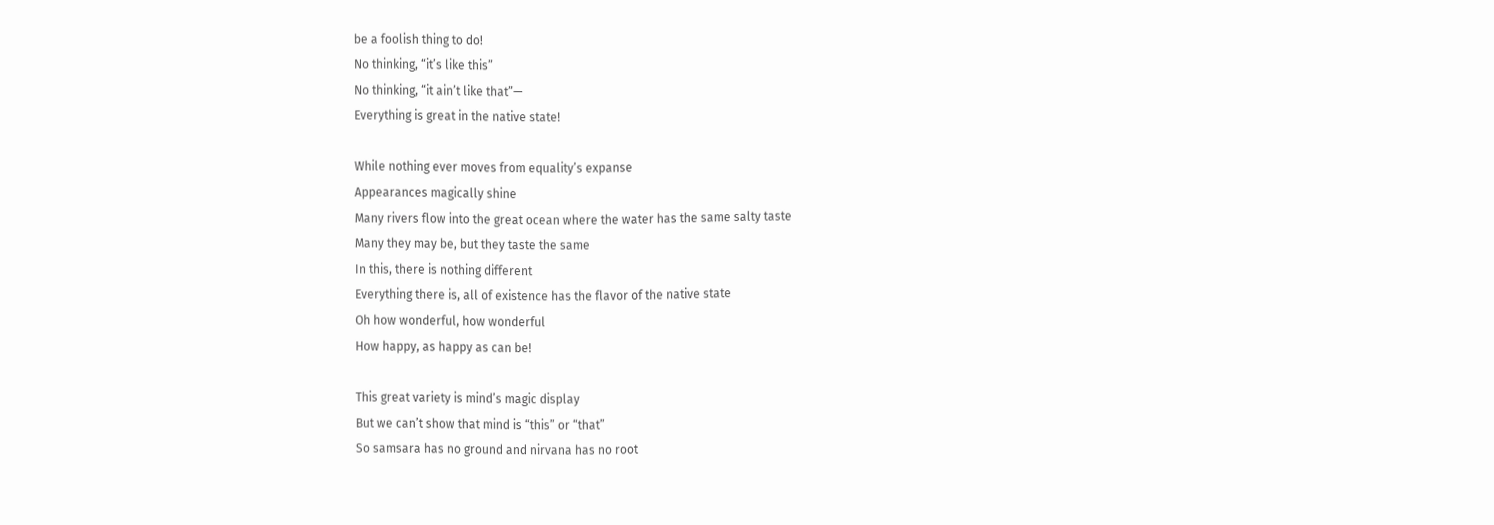be a foolish thing to do!
No thinking, “it’s like this”
No thinking, “it ain’t like that”—
Everything is great in the native state!

While nothing ever moves from equality’s expanse
Appearances magically shine
Many rivers flow into the great ocean where the water has the same salty taste
Many they may be, but they taste the same
In this, there is nothing different
Everything there is, all of existence has the flavor of the native state
Oh how wonderful, how wonderful
How happy, as happy as can be!

This great variety is mind’s magic display
But we can’t show that mind is “this” or “that”
So samsara has no ground and nirvana has no root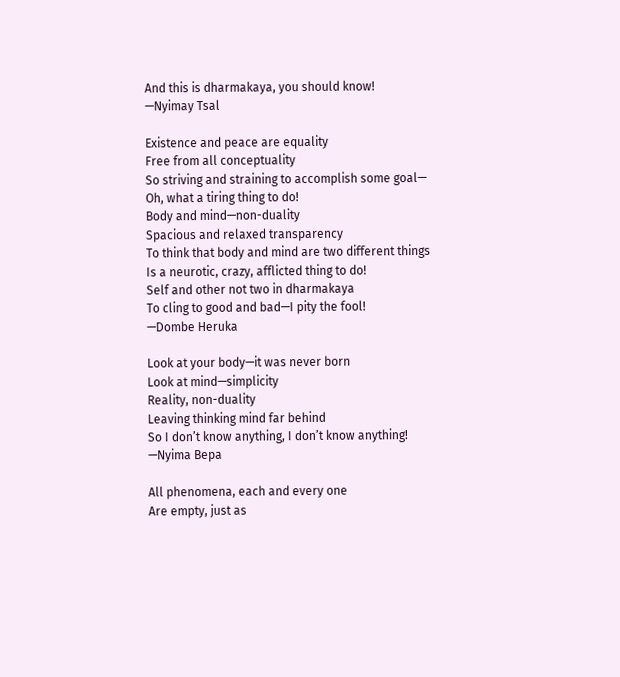And this is dharmakaya, you should know!
—Nyimay Tsal

Existence and peace are equality
Free from all conceptuality
So striving and straining to accomplish some goal—
Oh, what a tiring thing to do!
Body and mind—non-duality
Spacious and relaxed transparency
To think that body and mind are two different things
Is a neurotic, crazy, afflicted thing to do!
Self and other not two in dharmakaya
To cling to good and bad—I pity the fool!
—Dombe Heruka

Look at your body—it was never born
Look at mind—simplicity
Reality, non-duality
Leaving thinking mind far behind
So I don’t know anything, I don’t know anything!
—Nyima Bepa

All phenomena, each and every one
Are empty, just as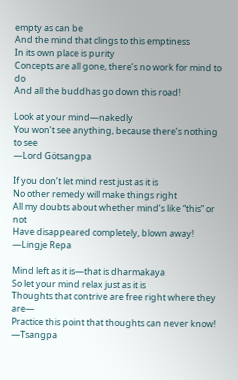empty as can be
And the mind that clings to this emptiness
In its own place is purity
Concepts are all gone, there’s no work for mind to do
And all the buddhas go down this road!

Look at your mind—nakedly
You won’t see anything, because there’s nothing to see
—Lord Götsangpa

If you don’t let mind rest just as it is
No other remedy will make things right
All my doubts about whether mind’s like “this” or not
Have disappeared completely, blown away!
—Lingje Repa

Mind left as it is—that is dharmakaya
So let your mind relax just as it is
Thoughts that contrive are free right where they are—
Practice this point that thoughts can never know!
—Tsangpa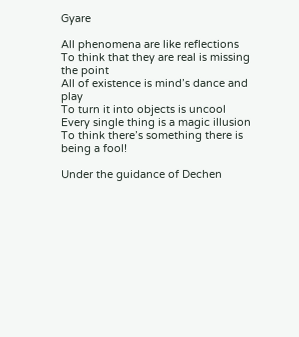Gyare

All phenomena are like reflections
To think that they are real is missing the point
All of existence is mind’s dance and play
To turn it into objects is uncool
Every single thing is a magic illusion
To think there’s something there is being a fool!

Under the guidance of Dechen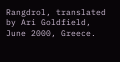Rangdrol, translated by Ari Goldfield, June 2000, Greece.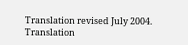Translation revised July 2004. Translation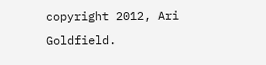copyright 2012, Ari Goldfield.